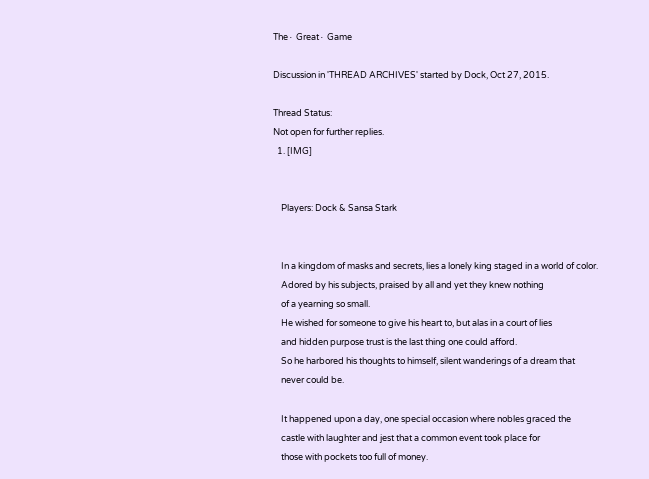The∙ Great∙ Game

Discussion in 'THREAD ARCHIVES' started by Dock, Oct 27, 2015.

Thread Status:
Not open for further replies.
  1. [IMG]


    Players: Dock & Sansa Stark


    In a kingdom of masks and secrets, lies a lonely king staged in a world of color.
    Adored by his subjects, praised by all and yet they knew nothing
    of a yearning so small.
    He wished for someone to give his heart to, but alas in a court of lies
    and hidden purpose trust is the last thing one could afford.
    So he harbored his thoughts to himself, silent wanderings of a dream that
    never could be.

    It happened upon a day, one special occasion where nobles graced the
    castle with laughter and jest that a common event took place for
    those with pockets too full of money.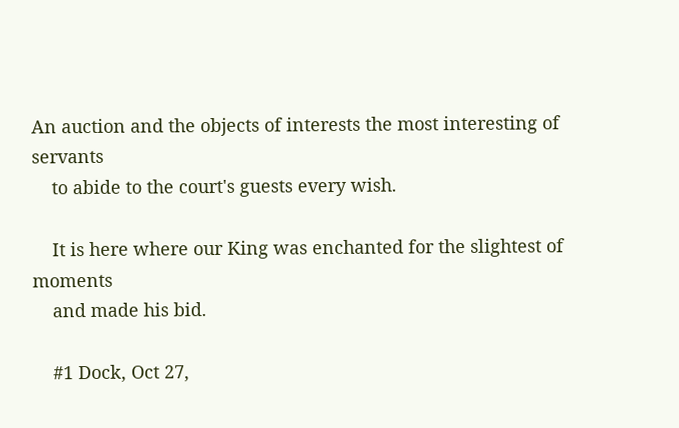An auction and the objects of interests the most interesting of servants
    to abide to the court's guests every wish.

    It is here where our King was enchanted for the slightest of moments
    and made his bid.

    #1 Dock, Oct 27,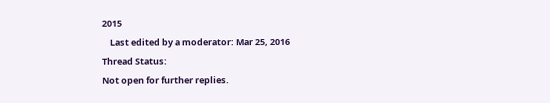2015
    Last edited by a moderator: Mar 25, 2016
Thread Status:
Not open for further replies.